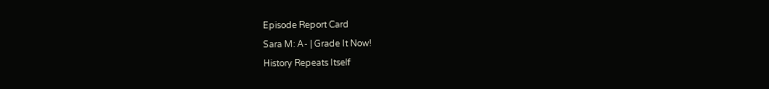Episode Report Card
Sara M: A- | Grade It Now!
History Repeats Itself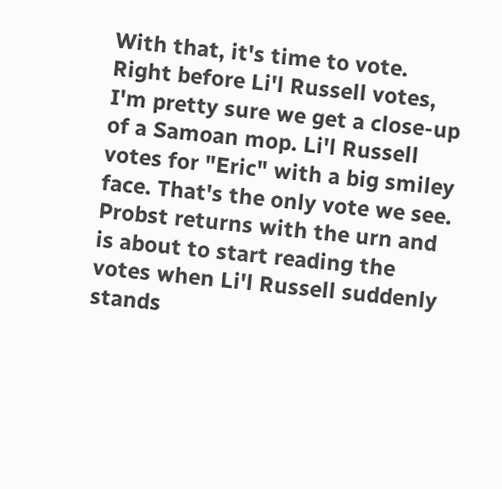With that, it's time to vote. Right before Li'l Russell votes, I'm pretty sure we get a close-up of a Samoan mop. Li'l Russell votes for "Eric" with a big smiley face. That's the only vote we see. Probst returns with the urn and is about to start reading the votes when Li'l Russell suddenly stands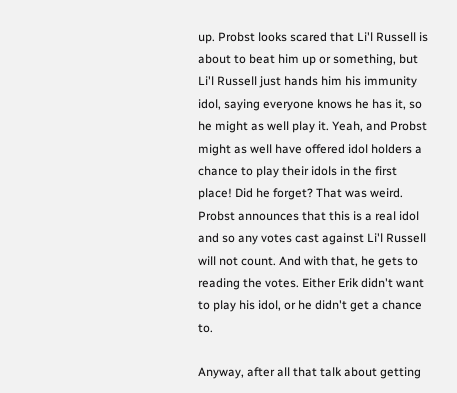up. Probst looks scared that Li'l Russell is about to beat him up or something, but Li'l Russell just hands him his immunity idol, saying everyone knows he has it, so he might as well play it. Yeah, and Probst might as well have offered idol holders a chance to play their idols in the first place! Did he forget? That was weird. Probst announces that this is a real idol and so any votes cast against Li'l Russell will not count. And with that, he gets to reading the votes. Either Erik didn't want to play his idol, or he didn't get a chance to.

Anyway, after all that talk about getting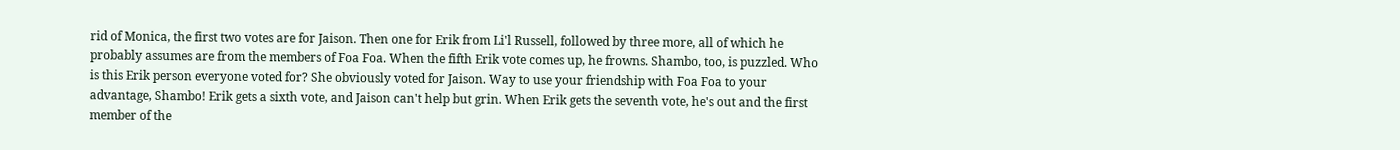rid of Monica, the first two votes are for Jaison. Then one for Erik from Li'l Russell, followed by three more, all of which he probably assumes are from the members of Foa Foa. When the fifth Erik vote comes up, he frowns. Shambo, too, is puzzled. Who is this Erik person everyone voted for? She obviously voted for Jaison. Way to use your friendship with Foa Foa to your advantage, Shambo! Erik gets a sixth vote, and Jaison can't help but grin. When Erik gets the seventh vote, he's out and the first member of the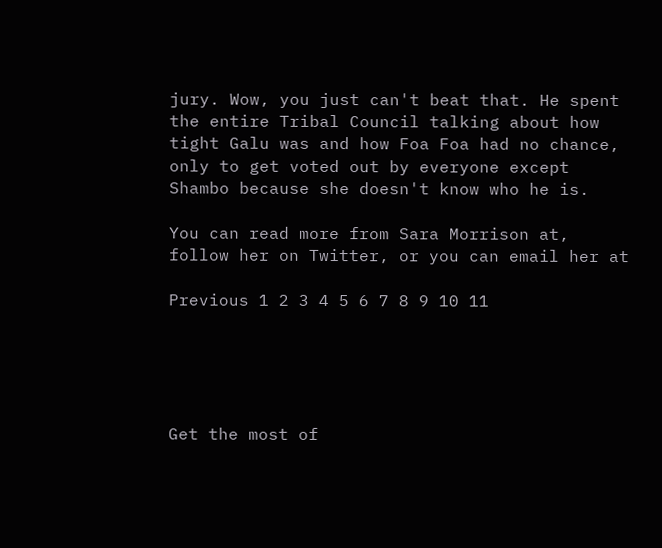jury. Wow, you just can't beat that. He spent the entire Tribal Council talking about how tight Galu was and how Foa Foa had no chance, only to get voted out by everyone except Shambo because she doesn't know who he is.

You can read more from Sara Morrison at, follow her on Twitter, or you can email her at

Previous 1 2 3 4 5 6 7 8 9 10 11





Get the most of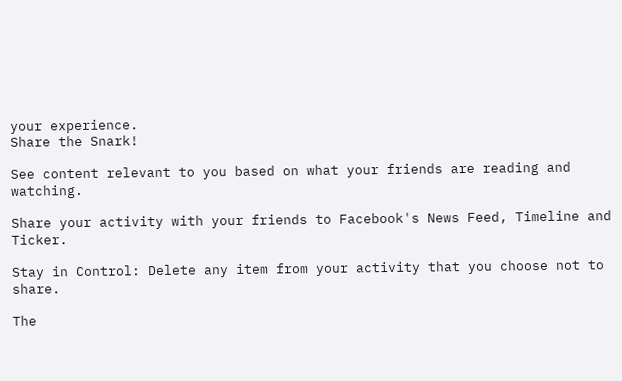your experience.
Share the Snark!

See content relevant to you based on what your friends are reading and watching.

Share your activity with your friends to Facebook's News Feed, Timeline and Ticker.

Stay in Control: Delete any item from your activity that you choose not to share.

The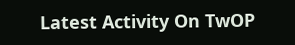Latest Activity On TwOP